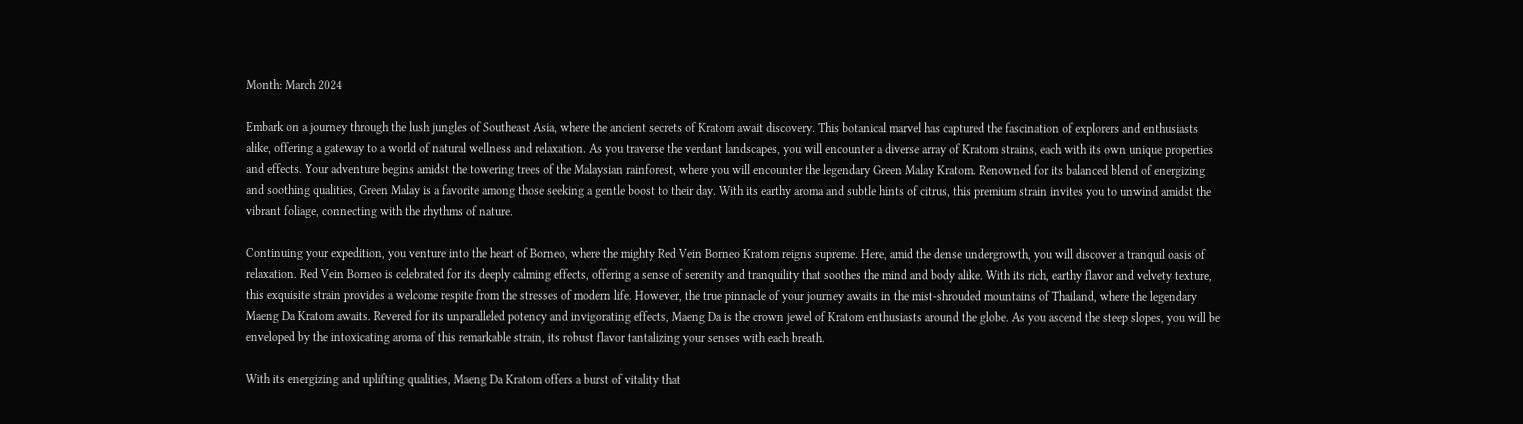Month: March 2024

Embark on a journey through the lush jungles of Southeast Asia, where the ancient secrets of Kratom await discovery. This botanical marvel has captured the fascination of explorers and enthusiasts alike, offering a gateway to a world of natural wellness and relaxation. As you traverse the verdant landscapes, you will encounter a diverse array of Kratom strains, each with its own unique properties and effects. Your adventure begins amidst the towering trees of the Malaysian rainforest, where you will encounter the legendary Green Malay Kratom. Renowned for its balanced blend of energizing and soothing qualities, Green Malay is a favorite among those seeking a gentle boost to their day. With its earthy aroma and subtle hints of citrus, this premium strain invites you to unwind amidst the vibrant foliage, connecting with the rhythms of nature.

Continuing your expedition, you venture into the heart of Borneo, where the mighty Red Vein Borneo Kratom reigns supreme. Here, amid the dense undergrowth, you will discover a tranquil oasis of relaxation. Red Vein Borneo is celebrated for its deeply calming effects, offering a sense of serenity and tranquility that soothes the mind and body alike. With its rich, earthy flavor and velvety texture, this exquisite strain provides a welcome respite from the stresses of modern life. However, the true pinnacle of your journey awaits in the mist-shrouded mountains of Thailand, where the legendary Maeng Da Kratom awaits. Revered for its unparalleled potency and invigorating effects, Maeng Da is the crown jewel of Kratom enthusiasts around the globe. As you ascend the steep slopes, you will be enveloped by the intoxicating aroma of this remarkable strain, its robust flavor tantalizing your senses with each breath.

With its energizing and uplifting qualities, Maeng Da Kratom offers a burst of vitality that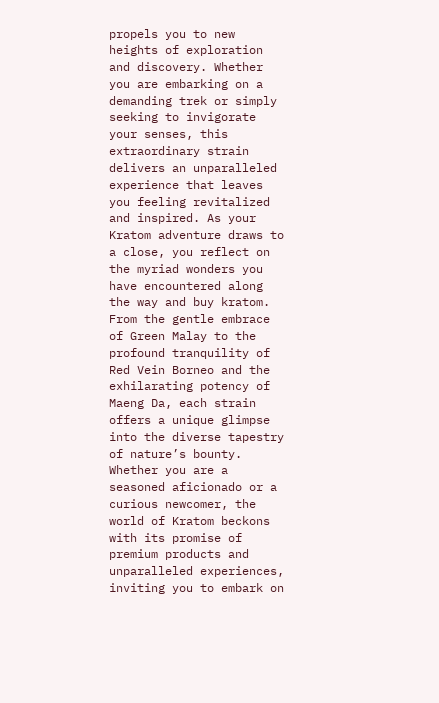propels you to new heights of exploration and discovery. Whether you are embarking on a demanding trek or simply seeking to invigorate your senses, this extraordinary strain delivers an unparalleled experience that leaves you feeling revitalized and inspired. As your Kratom adventure draws to a close, you reflect on the myriad wonders you have encountered along the way and buy kratom. From the gentle embrace of Green Malay to the profound tranquility of Red Vein Borneo and the exhilarating potency of Maeng Da, each strain offers a unique glimpse into the diverse tapestry of nature’s bounty. Whether you are a seasoned aficionado or a curious newcomer, the world of Kratom beckons with its promise of premium products and unparalleled experiences, inviting you to embark on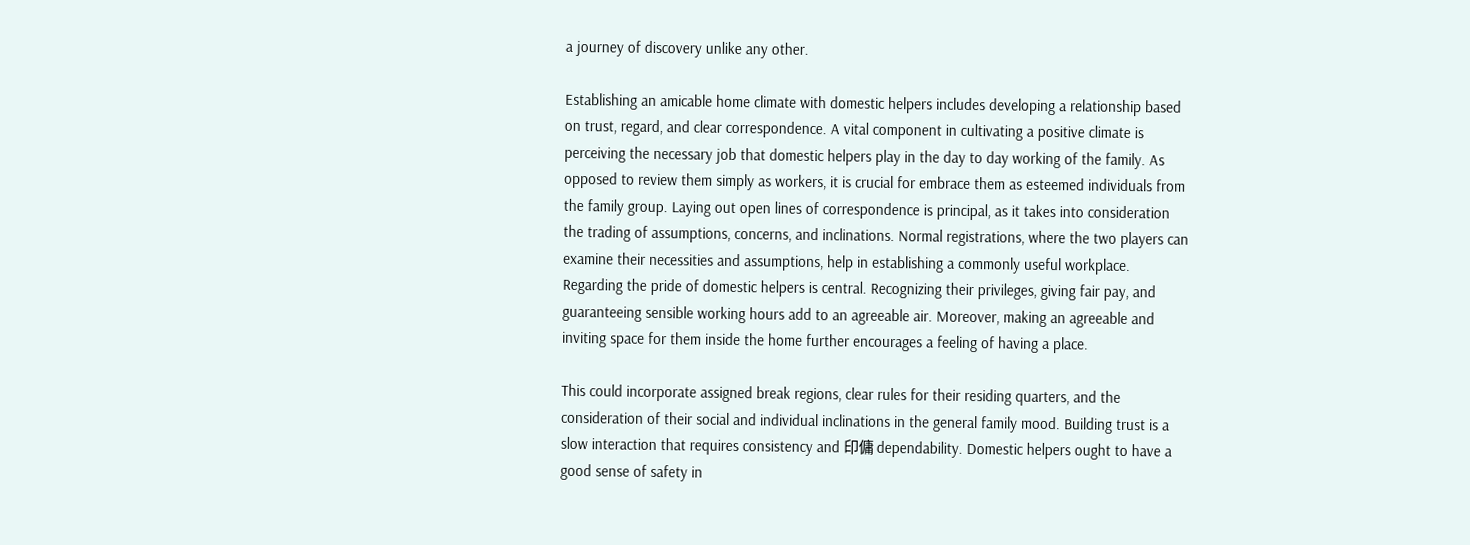a journey of discovery unlike any other.

Establishing an amicable home climate with domestic helpers includes developing a relationship based on trust, regard, and clear correspondence. A vital component in cultivating a positive climate is perceiving the necessary job that domestic helpers play in the day to day working of the family. As opposed to review them simply as workers, it is crucial for embrace them as esteemed individuals from the family group. Laying out open lines of correspondence is principal, as it takes into consideration the trading of assumptions, concerns, and inclinations. Normal registrations, where the two players can examine their necessities and assumptions, help in establishing a commonly useful workplace. Regarding the pride of domestic helpers is central. Recognizing their privileges, giving fair pay, and guaranteeing sensible working hours add to an agreeable air. Moreover, making an agreeable and inviting space for them inside the home further encourages a feeling of having a place.

This could incorporate assigned break regions, clear rules for their residing quarters, and the consideration of their social and individual inclinations in the general family mood. Building trust is a slow interaction that requires consistency and 印傭 dependability. Domestic helpers ought to have a good sense of safety in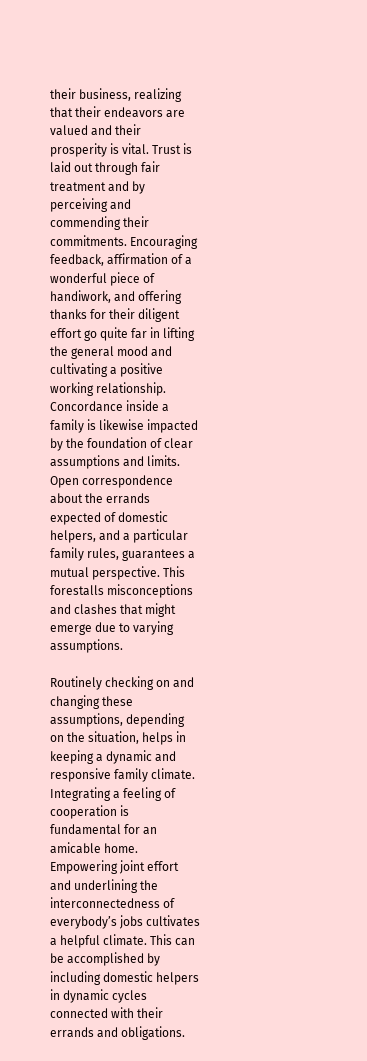their business, realizing that their endeavors are valued and their prosperity is vital. Trust is laid out through fair treatment and by perceiving and commending their commitments. Encouraging feedback, affirmation of a wonderful piece of handiwork, and offering thanks for their diligent effort go quite far in lifting the general mood and cultivating a positive working relationship. Concordance inside a family is likewise impacted by the foundation of clear assumptions and limits. Open correspondence about the errands expected of domestic helpers, and a particular family rules, guarantees a mutual perspective. This forestalls misconceptions and clashes that might emerge due to varying assumptions.

Routinely checking on and changing these assumptions, depending on the situation, helps in keeping a dynamic and responsive family climate. Integrating a feeling of cooperation is fundamental for an amicable home. Empowering joint effort and underlining the interconnectedness of everybody’s jobs cultivates a helpful climate. This can be accomplished by including domestic helpers in dynamic cycles connected with their errands and obligations.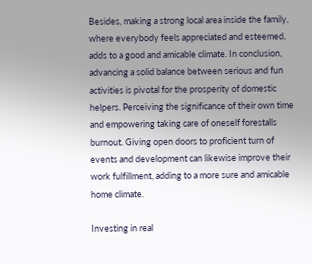Besides, making a strong local area inside the family, where everybody feels appreciated and esteemed, adds to a good and amicable climate. In conclusion, advancing a solid balance between serious and fun activities is pivotal for the prosperity of domestic helpers. Perceiving the significance of their own time and empowering taking care of oneself forestalls burnout. Giving open doors to proficient turn of events and development can likewise improve their work fulfillment, adding to a more sure and amicable home climate.

Investing in real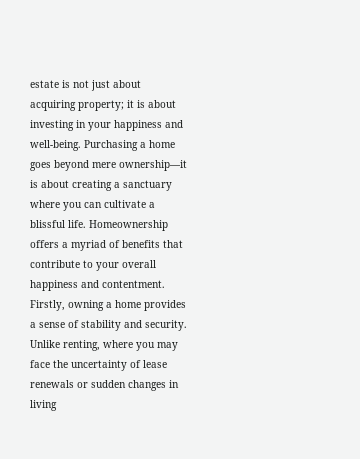estate is not just about acquiring property; it is about investing in your happiness and well-being. Purchasing a home goes beyond mere ownership—it is about creating a sanctuary where you can cultivate a blissful life. Homeownership offers a myriad of benefits that contribute to your overall happiness and contentment. Firstly, owning a home provides a sense of stability and security. Unlike renting, where you may face the uncertainty of lease renewals or sudden changes in living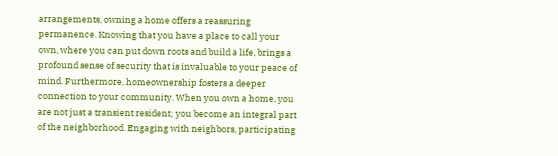arrangements, owning a home offers a reassuring permanence. Knowing that you have a place to call your own, where you can put down roots and build a life, brings a profound sense of security that is invaluable to your peace of mind. Furthermore, homeownership fosters a deeper connection to your community. When you own a home, you are not just a transient resident; you become an integral part of the neighborhood. Engaging with neighbors, participating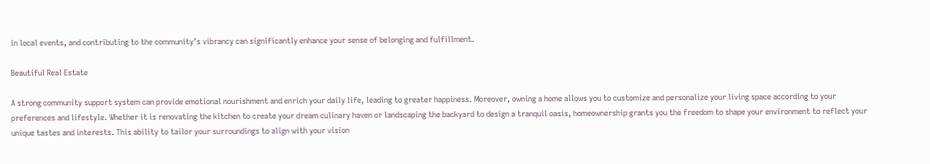in local events, and contributing to the community’s vibrancy can significantly enhance your sense of belonging and fulfillment.

Beautiful Real Estate

A strong community support system can provide emotional nourishment and enrich your daily life, leading to greater happiness. Moreover, owning a home allows you to customize and personalize your living space according to your preferences and lifestyle. Whether it is renovating the kitchen to create your dream culinary haven or landscaping the backyard to design a tranquil oasis, homeownership grants you the freedom to shape your environment to reflect your unique tastes and interests. This ability to tailor your surroundings to align with your vision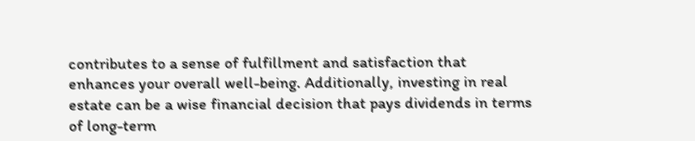contributes to a sense of fulfillment and satisfaction that enhances your overall well-being. Additionally, investing in real estate can be a wise financial decision that pays dividends in terms of long-term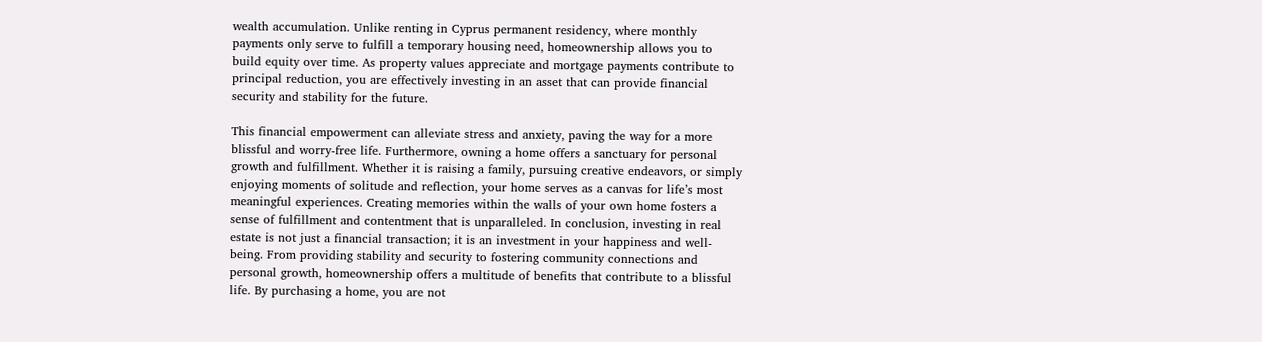wealth accumulation. Unlike renting in Cyprus permanent residency, where monthly payments only serve to fulfill a temporary housing need, homeownership allows you to build equity over time. As property values appreciate and mortgage payments contribute to principal reduction, you are effectively investing in an asset that can provide financial security and stability for the future.

This financial empowerment can alleviate stress and anxiety, paving the way for a more blissful and worry-free life. Furthermore, owning a home offers a sanctuary for personal growth and fulfillment. Whether it is raising a family, pursuing creative endeavors, or simply enjoying moments of solitude and reflection, your home serves as a canvas for life’s most meaningful experiences. Creating memories within the walls of your own home fosters a sense of fulfillment and contentment that is unparalleled. In conclusion, investing in real estate is not just a financial transaction; it is an investment in your happiness and well-being. From providing stability and security to fostering community connections and personal growth, homeownership offers a multitude of benefits that contribute to a blissful life. By purchasing a home, you are not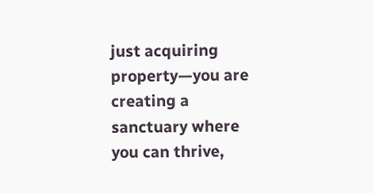just acquiring property—you are creating a sanctuary where you can thrive,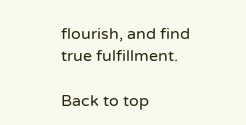flourish, and find true fulfillment.

Back to top